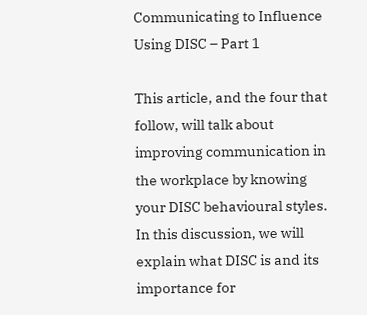Communicating to Influence Using DISC – Part 1

This article, and the four that follow, will talk about improving communication in the workplace by knowing your DISC behavioural styles. In this discussion, we will explain what DISC is and its importance for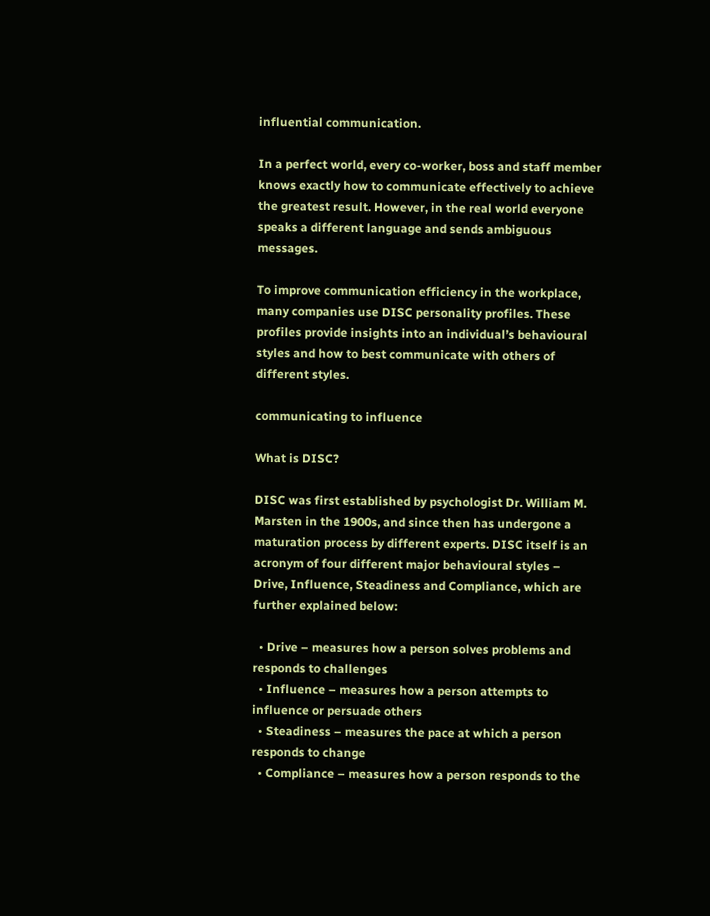influential communication.

In a perfect world, every co-worker, boss and staff member knows exactly how to communicate effectively to achieve the greatest result. However, in the real world everyone speaks a different language and sends ambiguous messages.

To improve communication efficiency in the workplace, many companies use DISC personality profiles. These profiles provide insights into an individual’s behavioural styles and how to best communicate with others of different styles.

communicating to influence

What is DISC?

DISC was first established by psychologist Dr. William M. Marsten in the 1900s, and since then has undergone a maturation process by different experts. DISC itself is an acronym of four different major behavioural styles – Drive, Influence, Steadiness and Compliance, which are further explained below:

  • Drive – measures how a person solves problems and responds to challenges
  • Influence – measures how a person attempts to influence or persuade others
  • Steadiness – measures the pace at which a person responds to change
  • Compliance – measures how a person responds to the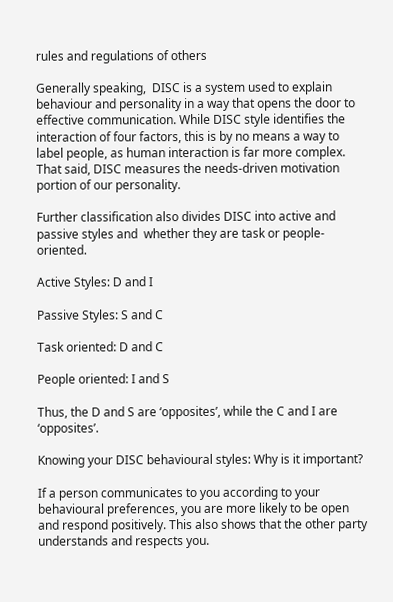rules and regulations of others

Generally speaking,  DISC is a system used to explain behaviour and personality in a way that opens the door to effective communication. While DISC style identifies the interaction of four factors, this is by no means a way to label people, as human interaction is far more complex. That said, DISC measures the needs-driven motivation portion of our personality.

Further classification also divides DISC into active and passive styles and  whether they are task or people-oriented.

Active Styles: D and I

Passive Styles: S and C

Task oriented: D and C

People oriented: I and S

Thus, the D and S are ‘opposites’, while the C and I are ‘opposites’.

Knowing your DISC behavioural styles: Why is it important?

If a person communicates to you according to your behavioural preferences, you are more likely to be open and respond positively. This also shows that the other party understands and respects you.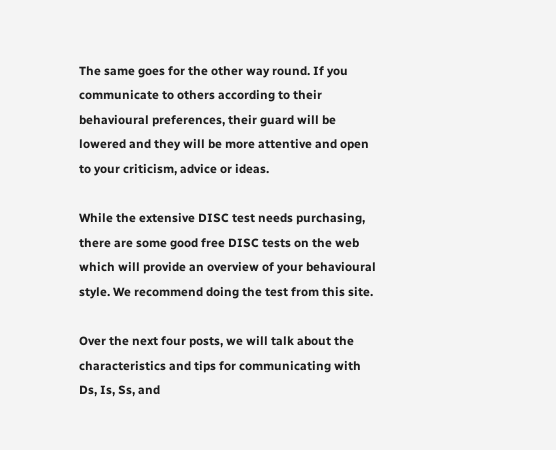The same goes for the other way round. If you communicate to others according to their behavioural preferences, their guard will be lowered and they will be more attentive and open to your criticism, advice or ideas.

While the extensive DISC test needs purchasing, there are some good free DISC tests on the web which will provide an overview of your behavioural style. We recommend doing the test from this site.

Over the next four posts, we will talk about the characteristics and tips for communicating with Ds, Is, Ss, and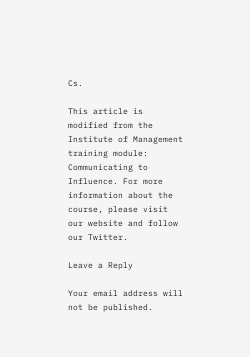Cs.

This article is modified from the Institute of Management training module: Communicating to Influence. For more information about the course, please visit our website and follow our Twitter.

Leave a Reply

Your email address will not be published.